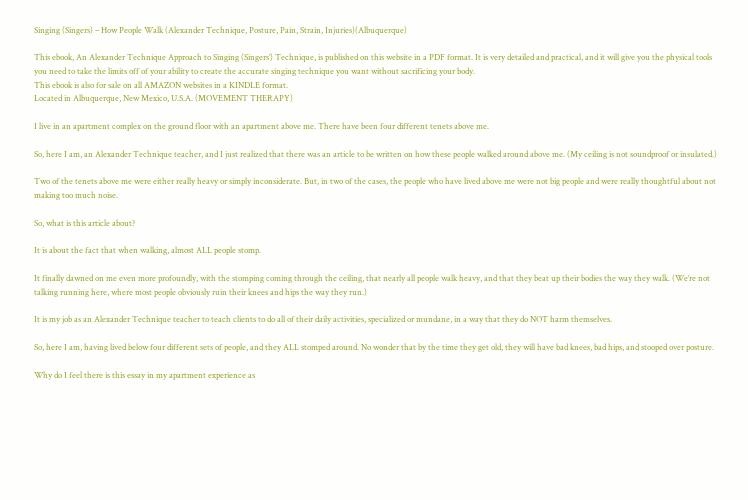Singing (Singers) – How People Walk (Alexander Technique, Posture, Pain, Strain, Injuries)(Albuquerque)

This ebook, An Alexander Technique Approach to Singing (Singers’) Technique, is published on this website in a PDF format. It is very detailed and practical, and it will give you the physical tools you need to take the limits off of your ability to create the accurate singing technique you want without sacrificing your body.
This ebook is also for sale on all AMAZON websites in a KINDLE format.
Located in Albuquerque, New Mexico, U.S.A. (MOVEMENT THERAPY)

I live in an apartment complex on the ground floor with an apartment above me. There have been four different tenets above me.

So, here I am, an Alexander Technique teacher, and I just realized that there was an article to be written on how these people walked around above me. (My ceiling is not soundproof or insulated.)

Two of the tenets above me were either really heavy or simply inconsiderate. But, in two of the cases, the people who have lived above me were not big people and were really thoughtful about not making too much noise.

So, what is this article about?

It is about the fact that when walking, almost ALL people stomp.

It finally dawned on me even more profoundly, with the stomping coming through the ceiling, that nearly all people walk heavy, and that they beat up their bodies the way they walk. (We’re not talking running here, where most people obviously ruin their knees and hips the way they run.)

It is my job as an Alexander Technique teacher to teach clients to do all of their daily activities, specialized or mundane, in a way that they do NOT harm themselves.

So, here I am, having lived below four different sets of people, and they ALL stomped around. No wonder that by the time they get old, they will have bad knees, bad hips, and stooped over posture.

Why do I feel there is this essay in my apartment experience as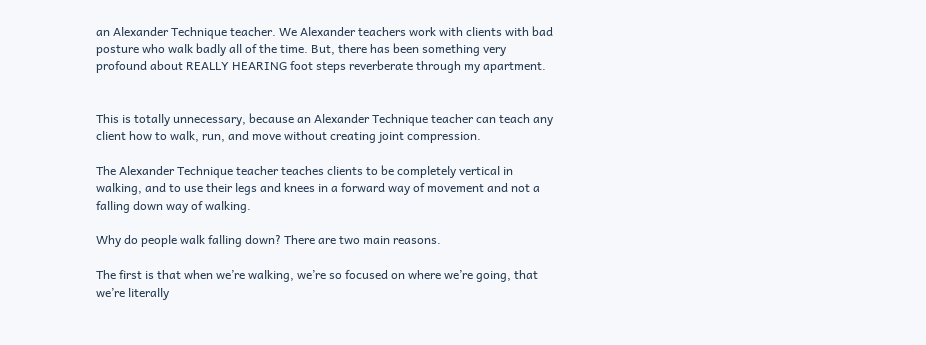an Alexander Technique teacher. We Alexander teachers work with clients with bad posture who walk badly all of the time. But, there has been something very profound about REALLY HEARING foot steps reverberate through my apartment.


This is totally unnecessary, because an Alexander Technique teacher can teach any client how to walk, run, and move without creating joint compression.

The Alexander Technique teacher teaches clients to be completely vertical in walking, and to use their legs and knees in a forward way of movement and not a falling down way of walking.

Why do people walk falling down? There are two main reasons.

The first is that when we’re walking, we’re so focused on where we’re going, that we’re literally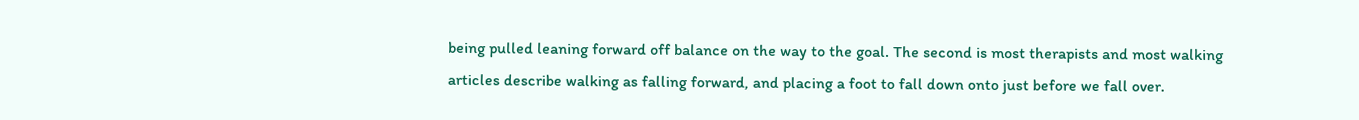being pulled leaning forward off balance on the way to the goal. The second is most therapists and most walking articles describe walking as falling forward, and placing a foot to fall down onto just before we fall over.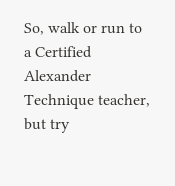So, walk or run to a Certified Alexander Technique teacher, but try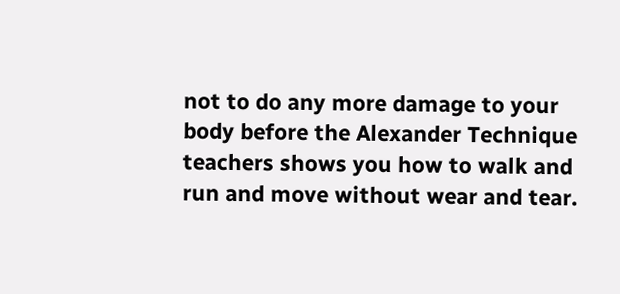not to do any more damage to your body before the Alexander Technique teachers shows you how to walk and run and move without wear and tear.